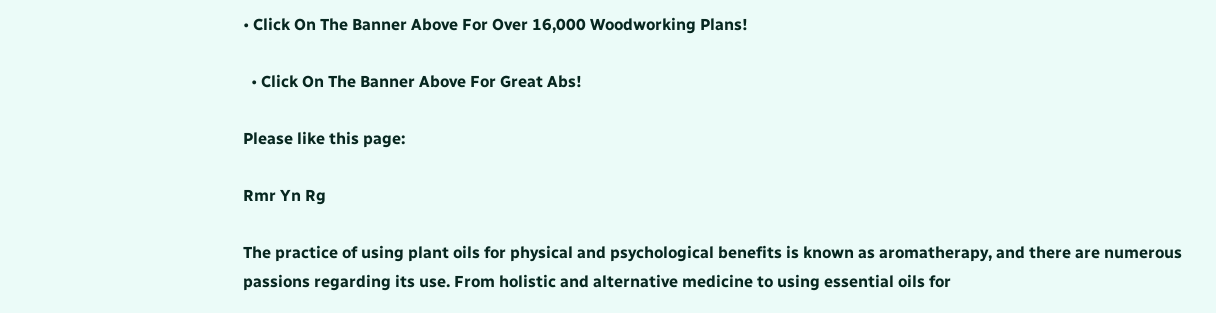• Click On The Banner Above For Over 16,000 Woodworking Plans!

  • Click On The Banner Above For Great Abs!

Please like this page:

Rmr Yn Rg

The practice of using plant oils for physical and psychological benefits is known as aromatherapy, and there are numerous passions regarding its use. From holistic and alternative medicine to using essential oils for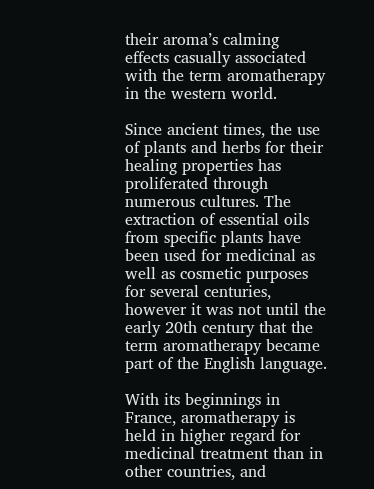their aroma’s calming effects casually associated with the term aromatherapy in the western world.

Since ancient times, the use of plants and herbs for their healing properties has proliferated through numerous cultures. The extraction of essential oils from specific plants have been used for medicinal as well as cosmetic purposes for several centuries, however it was not until the early 20th century that the term aromatherapy became part of the English language.

With its beginnings in France, aromatherapy is held in higher regard for medicinal treatment than in other countries, and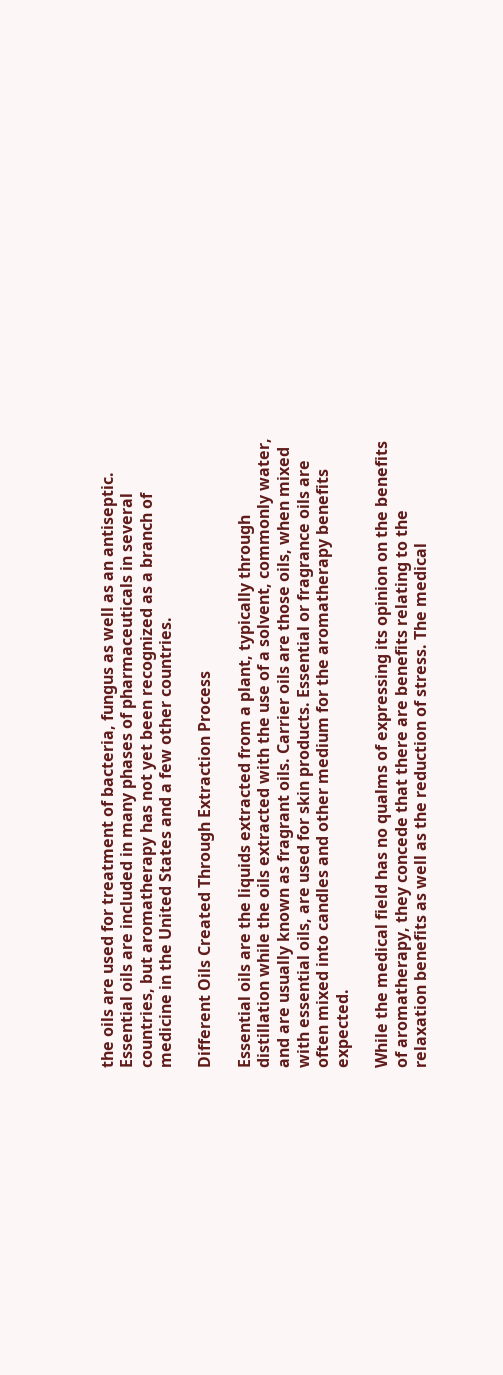the oils are used for treatment of bacteria, fungus as well as an antiseptic. Essential oils are included in many phases of pharmaceuticals in several countries, but aromatherapy has not yet been recognized as a branch of medicine in the United States and a few other countries.

Different Oils Created Through Extraction Process

Essential oils are the liquids extracted from a plant, typically through distillation while the oils extracted with the use of a solvent, commonly water, and are usually known as fragrant oils. Carrier oils are those oils, when mixed with essential oils, are used for skin products. Essential or fragrance oils are often mixed into candles and other medium for the aromatherapy benefits expected.

While the medical field has no qualms of expressing its opinion on the benefits of aromatherapy, they concede that there are benefits relating to the relaxation benefits as well as the reduction of stress. The medical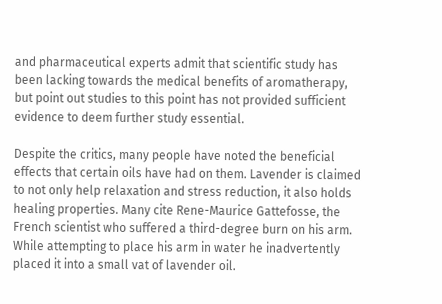and pharmaceutical experts admit that scientific study has been lacking towards the medical benefits of aromatherapy, but point out studies to this point has not provided sufficient evidence to deem further study essential.

Despite the critics, many people have noted the beneficial effects that certain oils have had on them. Lavender is claimed to not only help relaxation and stress reduction, it also holds healing properties. Many cite Rene-Maurice Gattefosse, the French scientist who suffered a third-degree burn on his arm. While attempting to place his arm in water he inadvertently placed it into a small vat of lavender oil.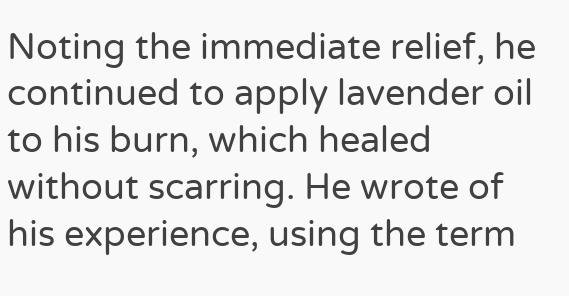Noting the immediate relief, he continued to apply lavender oil to his burn, which healed without scarring. He wrote of his experience, using the term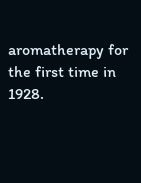aromatherapy for the first time in 1928.